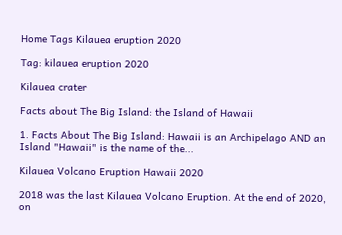Home Tags Kilauea eruption 2020

Tag: kilauea eruption 2020

Kilauea crater

Facts about The Big Island: the Island of Hawaii

1. Facts About The Big Island: Hawaii is an Archipelago AND an Island "Hawaii" is the name of the...

Kilauea Volcano Eruption Hawaii 2020

2018 was the last Kilauea Volcano Eruption. At the end of 2020, on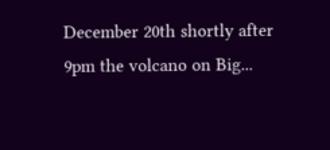December 20th shortly after 9pm the volcano on Big...